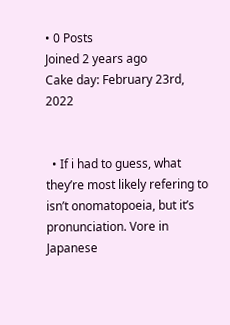• 0 Posts
Joined 2 years ago
Cake day: February 23rd, 2022


  • If i had to guess, what they’re most likely refering to isn’t onomatopoeia, but it’s pronunciation. Vore in Japanese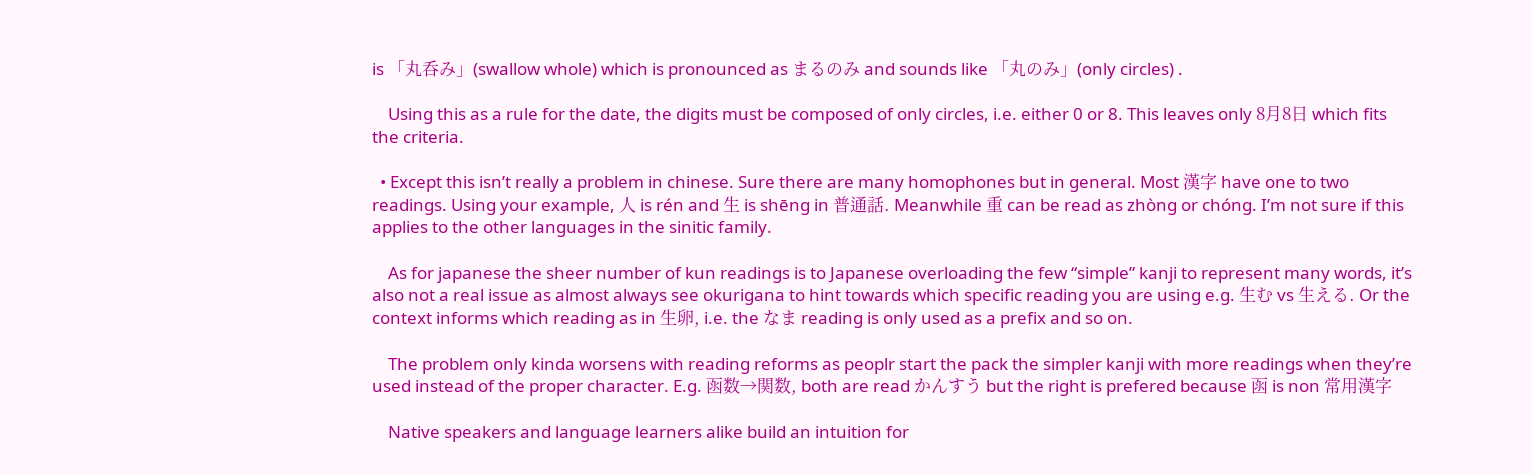is 「丸呑み」(swallow whole) which is pronounced as まるのみ and sounds like 「丸のみ」(only circles) .

    Using this as a rule for the date, the digits must be composed of only circles, i.e. either 0 or 8. This leaves only 8月8日 which fits the criteria.

  • Except this isn’t really a problem in chinese. Sure there are many homophones but in general. Most 漢字 have one to two readings. Using your example, 人 is rén and 生 is shēng in 普通話. Meanwhile 重 can be read as zhòng or chóng. I’m not sure if this applies to the other languages in the sinitic family.

    As for japanese the sheer number of kun readings is to Japanese overloading the few “simple” kanji to represent many words, it’s also not a real issue as almost always see okurigana to hint towards which specific reading you are using e.g. 生む vs 生える. Or the context informs which reading as in 生卵, i.e. the なま reading is only used as a prefix and so on.

    The problem only kinda worsens with reading reforms as peoplr start the pack the simpler kanji with more readings when they’re used instead of the proper character. E.g. 函数→関数, both are read かんすう but the right is prefered because 函 is non 常用漢字

    Native speakers and language learners alike build an intuition for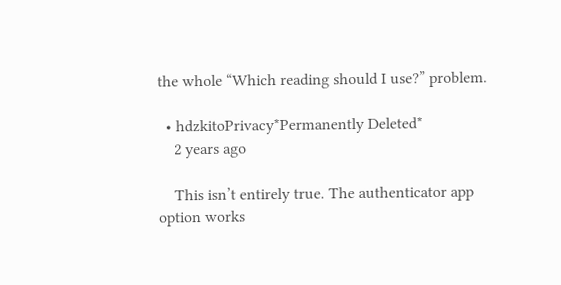the whole “Which reading should I use?” problem.

  • hdzkitoPrivacy*Permanently Deleted*
    2 years ago

    This isn’t entirely true. The authenticator app option works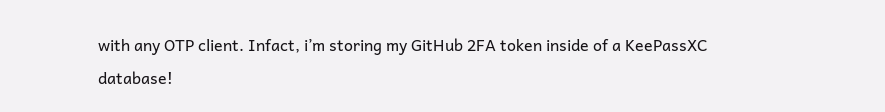with any OTP client. Infact, i’m storing my GitHub 2FA token inside of a KeePassXC database!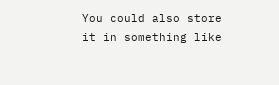You could also store it in something like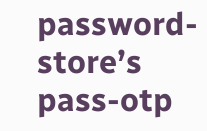password-store’s pass-otp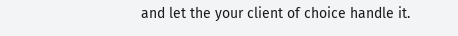and let the your client of choice handle it.